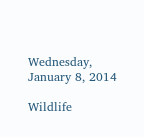Wednesday, January 8, 2014

Wildlife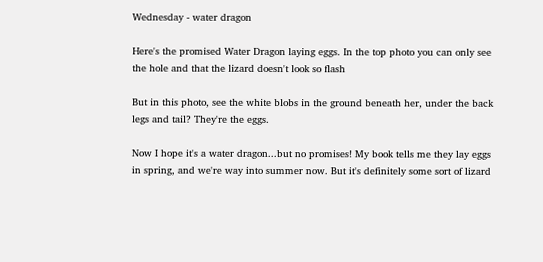Wednesday - water dragon

Here's the promised Water Dragon laying eggs. In the top photo you can only see the hole and that the lizard doesn't look so flash

But in this photo, see the white blobs in the ground beneath her, under the back legs and tail? They're the eggs.

Now I hope it's a water dragon...but no promises! My book tells me they lay eggs in spring, and we're way into summer now. But it's definitely some sort of lizard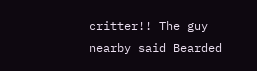critter!! The guy nearby said Bearded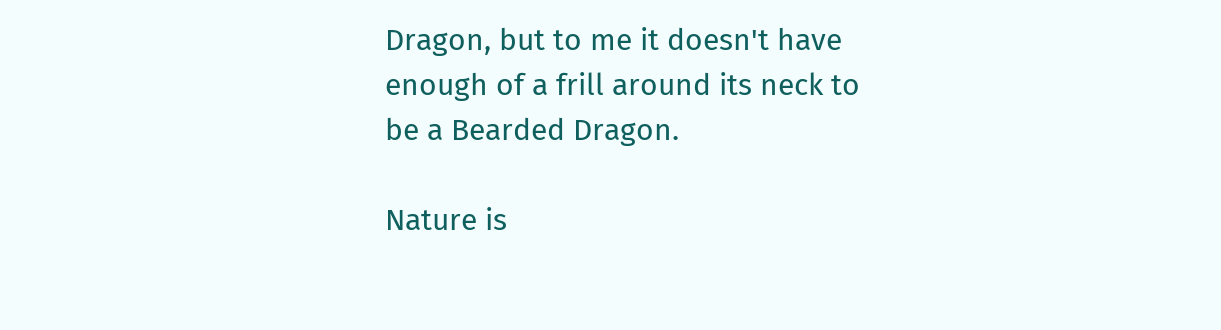Dragon, but to me it doesn't have enough of a frill around its neck to be a Bearded Dragon.

Nature is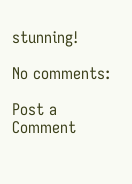stunning!

No comments:

Post a Comment